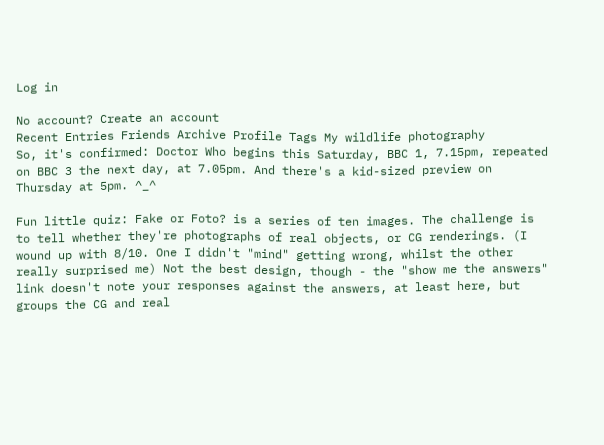Log in

No account? Create an account
Recent Entries Friends Archive Profile Tags My wildlife photography
So, it's confirmed: Doctor Who begins this Saturday, BBC 1, 7.15pm, repeated on BBC 3 the next day, at 7.05pm. And there's a kid-sized preview on Thursday at 5pm. ^_^

Fun little quiz: Fake or Foto? is a series of ten images. The challenge is to tell whether they're photographs of real objects, or CG renderings. (I wound up with 8/10. One I didn't "mind" getting wrong, whilst the other really surprised me) Not the best design, though - the "show me the answers" link doesn't note your responses against the answers, at least here, but groups the CG and real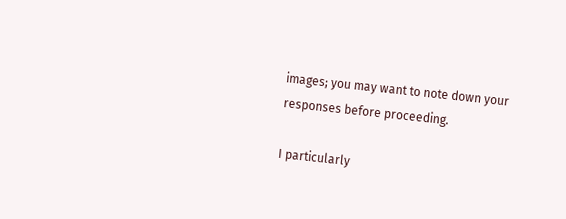images; you may want to note down your responses before proceeding.

I particularly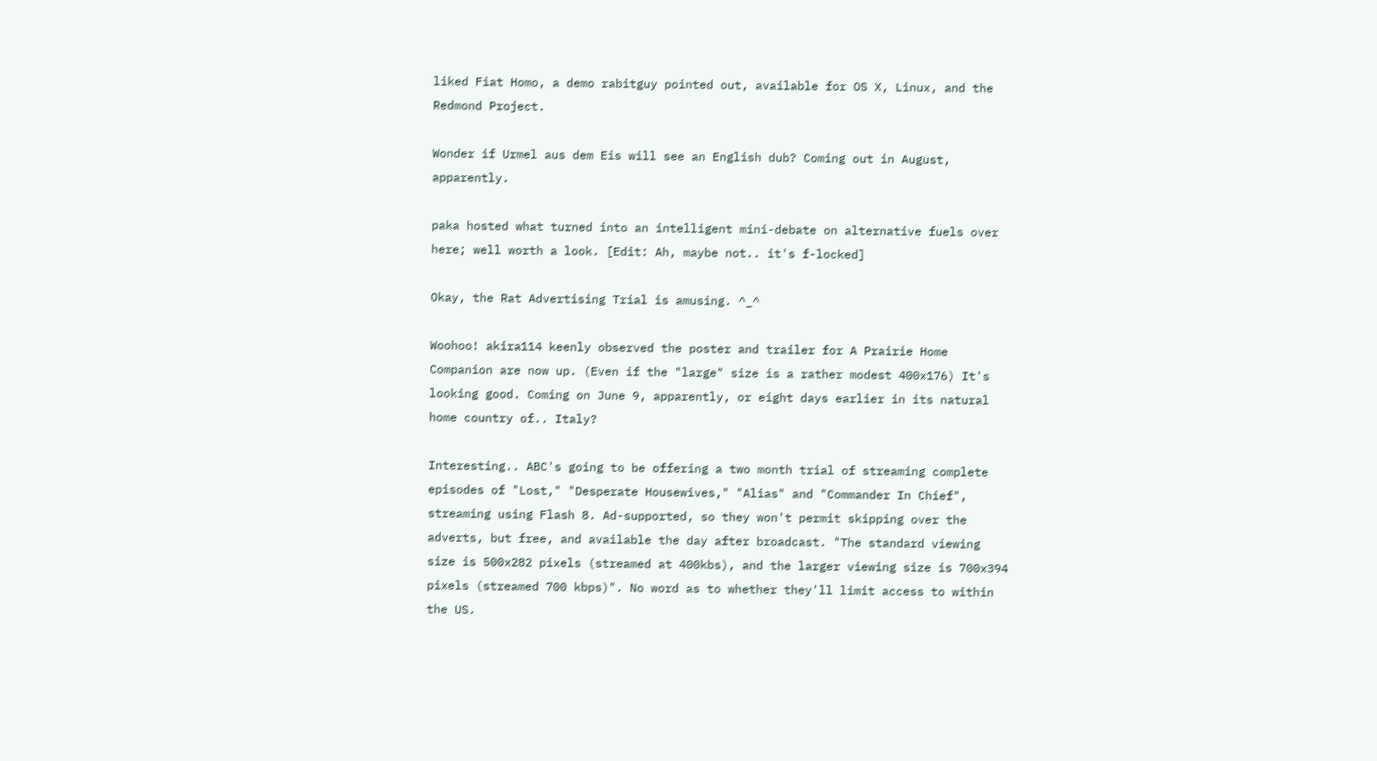liked Fiat Homo, a demo rabitguy pointed out, available for OS X, Linux, and the Redmond Project.

Wonder if Urmel aus dem Eis will see an English dub? Coming out in August, apparently.

paka hosted what turned into an intelligent mini-debate on alternative fuels over here; well worth a look. [Edit: Ah, maybe not.. it's f-locked]

Okay, the Rat Advertising Trial is amusing. ^_^

Woohoo! akira114 keenly observed the poster and trailer for A Prairie Home Companion are now up. (Even if the "large" size is a rather modest 400x176) It's looking good. Coming on June 9, apparently, or eight days earlier in its natural home country of.. Italy?

Interesting.. ABC's going to be offering a two month trial of streaming complete episodes of "Lost," "Desperate Housewives," "Alias" and "Commander In Chief", streaming using Flash 8. Ad-supported, so they won't permit skipping over the adverts, but free, and available the day after broadcast. "The standard viewing size is 500x282 pixels (streamed at 400kbs), and the larger viewing size is 700x394 pixels (streamed 700 kbps)". No word as to whether they'll limit access to within the US.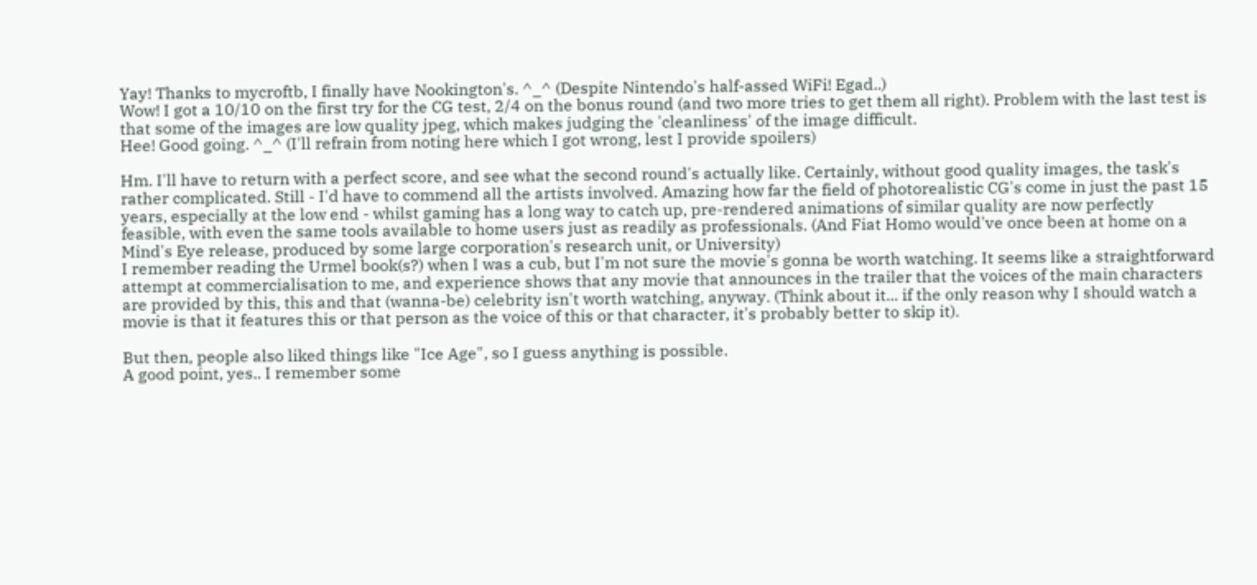Yay! Thanks to mycroftb, I finally have Nookington's. ^_^ (Despite Nintendo's half-assed WiFi! Egad..)
Wow! I got a 10/10 on the first try for the CG test, 2/4 on the bonus round (and two more tries to get them all right). Problem with the last test is that some of the images are low quality jpeg, which makes judging the 'cleanliness' of the image difficult.
Hee! Good going. ^_^ (I'll refrain from noting here which I got wrong, lest I provide spoilers)

Hm. I'll have to return with a perfect score, and see what the second round's actually like. Certainly, without good quality images, the task's rather complicated. Still - I'd have to commend all the artists involved. Amazing how far the field of photorealistic CG's come in just the past 15 years, especially at the low end - whilst gaming has a long way to catch up, pre-rendered animations of similar quality are now perfectly feasible, with even the same tools available to home users just as readily as professionals. (And Fiat Homo would've once been at home on a Mind's Eye release, produced by some large corporation's research unit, or University)
I remember reading the Urmel book(s?) when I was a cub, but I'm not sure the movie's gonna be worth watching. It seems like a straightforward attempt at commercialisation to me, and experience shows that any movie that announces in the trailer that the voices of the main characters are provided by this, this and that (wanna-be) celebrity isn't worth watching, anyway. (Think about it... if the only reason why I should watch a movie is that it features this or that person as the voice of this or that character, it's probably better to skip it).

But then, people also liked things like "Ice Age", so I guess anything is possible.
A good point, yes.. I remember some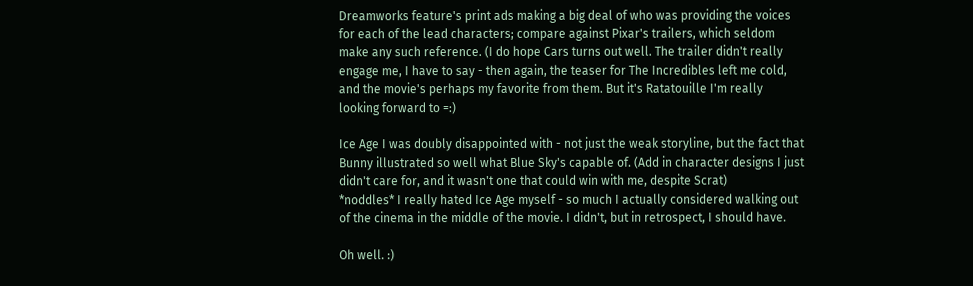Dreamworks feature's print ads making a big deal of who was providing the voices for each of the lead characters; compare against Pixar's trailers, which seldom make any such reference. (I do hope Cars turns out well. The trailer didn't really engage me, I have to say - then again, the teaser for The Incredibles left me cold, and the movie's perhaps my favorite from them. But it's Ratatouille I'm really looking forward to =:)

Ice Age I was doubly disappointed with - not just the weak storyline, but the fact that Bunny illustrated so well what Blue Sky's capable of. (Add in character designs I just didn't care for, and it wasn't one that could win with me, despite Scrat)
*noddles* I really hated Ice Age myself - so much I actually considered walking out of the cinema in the middle of the movie. I didn't, but in retrospect, I should have.

Oh well. :)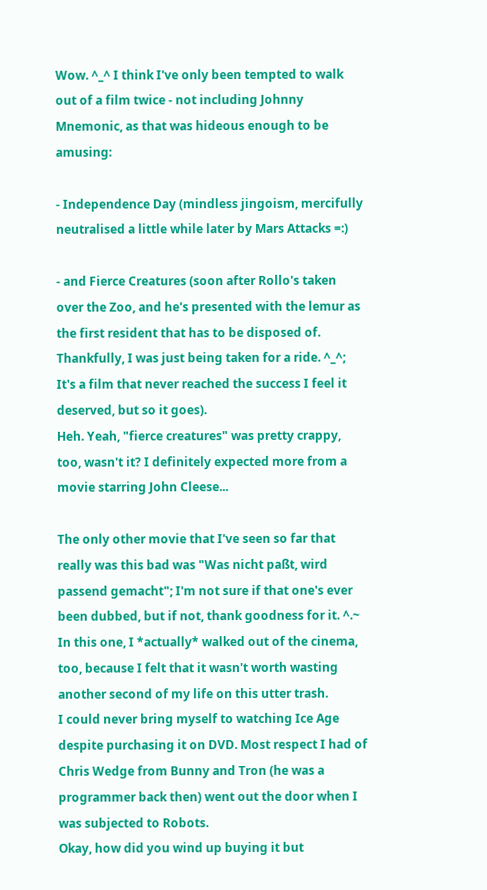Wow. ^_^ I think I've only been tempted to walk out of a film twice - not including Johnny Mnemonic, as that was hideous enough to be amusing:

- Independence Day (mindless jingoism, mercifully neutralised a little while later by Mars Attacks =:)

- and Fierce Creatures (soon after Rollo's taken over the Zoo, and he's presented with the lemur as the first resident that has to be disposed of. Thankfully, I was just being taken for a ride. ^_^; It's a film that never reached the success I feel it deserved, but so it goes).
Heh. Yeah, "fierce creatures" was pretty crappy, too, wasn't it? I definitely expected more from a movie starring John Cleese...

The only other movie that I've seen so far that really was this bad was "Was nicht paßt, wird passend gemacht"; I'm not sure if that one's ever been dubbed, but if not, thank goodness for it. ^.~ In this one, I *actually* walked out of the cinema, too, because I felt that it wasn't worth wasting another second of my life on this utter trash.
I could never bring myself to watching Ice Age despite purchasing it on DVD. Most respect I had of Chris Wedge from Bunny and Tron (he was a programmer back then) went out the door when I was subjected to Robots.
Okay, how did you wind up buying it but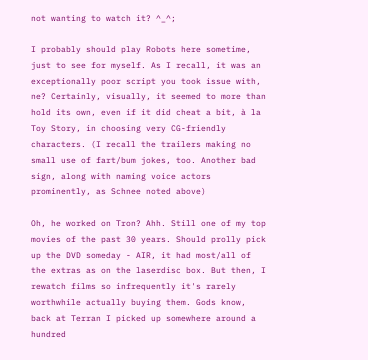not wanting to watch it? ^_^;

I probably should play Robots here sometime, just to see for myself. As I recall, it was an exceptionally poor script you took issue with, ne? Certainly, visually, it seemed to more than hold its own, even if it did cheat a bit, à la Toy Story, in choosing very CG-friendly characters. (I recall the trailers making no small use of fart/bum jokes, too. Another bad sign, along with naming voice actors prominently, as Schnee noted above)

Oh, he worked on Tron? Ahh. Still one of my top movies of the past 30 years. Should prolly pick up the DVD someday - AIR, it had most/all of the extras as on the laserdisc box. But then, I rewatch films so infrequently it's rarely worthwhile actually buying them. Gods know, back at Terran I picked up somewhere around a hundred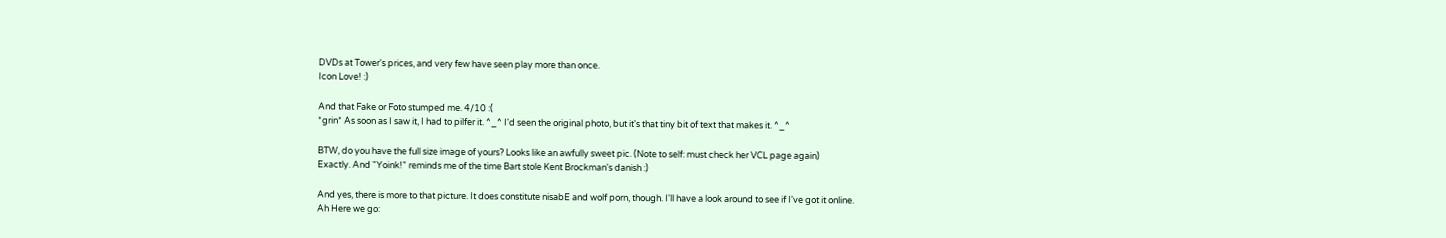DVDs at Tower's prices, and very few have seen play more than once.
Icon Love! :)

And that Fake or Foto stumped me. 4/10 :(
*grin* As soon as I saw it, I had to pilfer it. ^_^ I'd seen the original photo, but it's that tiny bit of text that makes it. ^_^

BTW, do you have the full size image of yours? Looks like an awfully sweet pic. (Note to self: must check her VCL page again)
Exactly. And "Yoink!" reminds me of the time Bart stole Kent Brockman's danish :)

And yes, there is more to that picture. It does constitute nisabE and wolf porn, though. I'll have a look around to see if I've got it online.
Ah Here we go: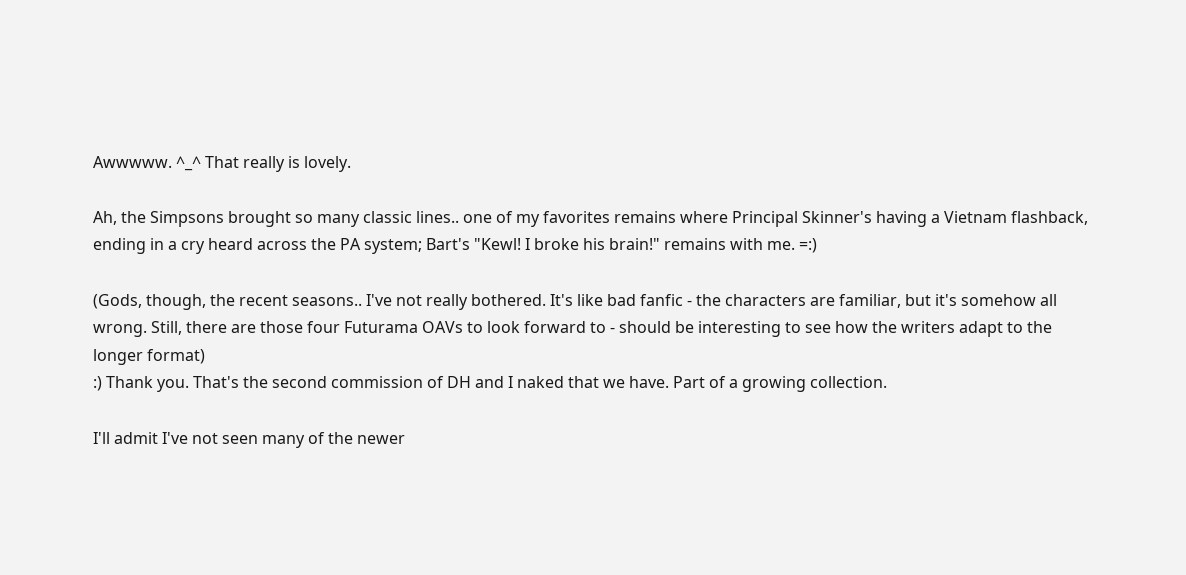Awwwww. ^_^ That really is lovely.

Ah, the Simpsons brought so many classic lines.. one of my favorites remains where Principal Skinner's having a Vietnam flashback, ending in a cry heard across the PA system; Bart's "Kewl! I broke his brain!" remains with me. =:)

(Gods, though, the recent seasons.. I've not really bothered. It's like bad fanfic - the characters are familiar, but it's somehow all wrong. Still, there are those four Futurama OAVs to look forward to - should be interesting to see how the writers adapt to the longer format)
:) Thank you. That's the second commission of DH and I naked that we have. Part of a growing collection.

I'll admit I've not seen many of the newer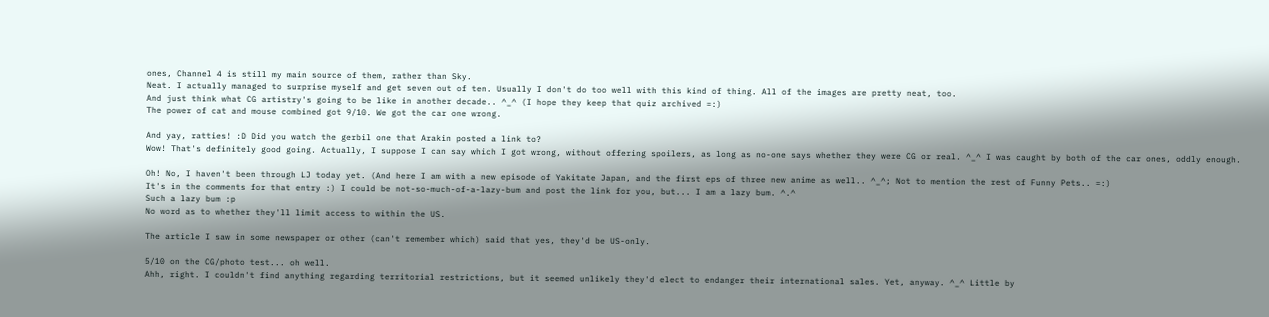ones, Channel 4 is still my main source of them, rather than Sky.
Neat. I actually managed to surprise myself and get seven out of ten. Usually I don't do too well with this kind of thing. All of the images are pretty neat, too.
And just think what CG artistry's going to be like in another decade.. ^_^ (I hope they keep that quiz archived =:)
The power of cat and mouse combined got 9/10. We got the car one wrong.

And yay, ratties! :D Did you watch the gerbil one that Arakin posted a link to?
Wow! That's definitely good going. Actually, I suppose I can say which I got wrong, without offering spoilers, as long as no-one says whether they were CG or real. ^_^ I was caught by both of the car ones, oddly enough.

Oh! No, I haven't been through LJ today yet. (And here I am with a new episode of Yakitate Japan, and the first eps of three new anime as well.. ^_^; Not to mention the rest of Funny Pets.. =:)
It's in the comments for that entry :) I could be not-so-much-of-a-lazy-bum and post the link for you, but... I am a lazy bum. ^.^
Such a lazy bum :p
No word as to whether they'll limit access to within the US.

The article I saw in some newspaper or other (can't remember which) said that yes, they'd be US-only.

5/10 on the CG/photo test... oh well.
Ahh, right. I couldn't find anything regarding territorial restrictions, but it seemed unlikely they'd elect to endanger their international sales. Yet, anyway. ^_^ Little by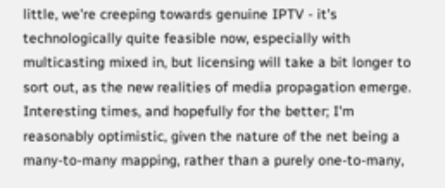little, we're creeping towards genuine IPTV - it's technologically quite feasible now, especially with multicasting mixed in, but licensing will take a bit longer to sort out, as the new realities of media propagation emerge. Interesting times, and hopefully for the better; I'm reasonably optimistic, given the nature of the net being a many-to-many mapping, rather than a purely one-to-many,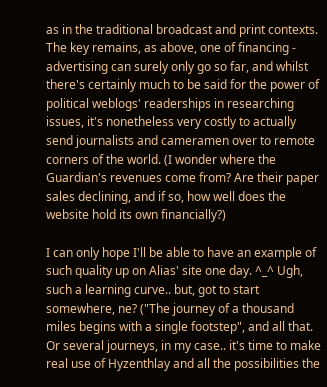as in the traditional broadcast and print contexts. The key remains, as above, one of financing - advertising can surely only go so far, and whilst there's certainly much to be said for the power of political weblogs' readerships in researching issues, it's nonetheless very costly to actually send journalists and cameramen over to remote corners of the world. (I wonder where the Guardian's revenues come from? Are their paper sales declining, and if so, how well does the website hold its own financially?)

I can only hope I'll be able to have an example of such quality up on Alias' site one day. ^_^ Ugh, such a learning curve.. but, got to start somewhere, ne? ("The journey of a thousand miles begins with a single footstep", and all that. Or several journeys, in my case.. it's time to make real use of Hyzenthlay and all the possibilities the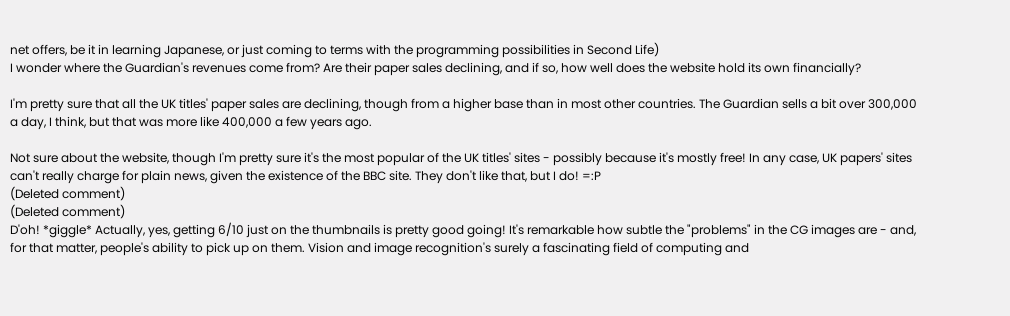net offers, be it in learning Japanese, or just coming to terms with the programming possibilities in Second Life)
I wonder where the Guardian's revenues come from? Are their paper sales declining, and if so, how well does the website hold its own financially?

I'm pretty sure that all the UK titles' paper sales are declining, though from a higher base than in most other countries. The Guardian sells a bit over 300,000 a day, I think, but that was more like 400,000 a few years ago.

Not sure about the website, though I'm pretty sure it's the most popular of the UK titles' sites - possibly because it's mostly free! In any case, UK papers' sites can't really charge for plain news, given the existence of the BBC site. They don't like that, but I do! =:P
(Deleted comment)
(Deleted comment)
D'oh! *giggle* Actually, yes, getting 6/10 just on the thumbnails is pretty good going! It's remarkable how subtle the "problems" in the CG images are - and, for that matter, people's ability to pick up on them. Vision and image recognition's surely a fascinating field of computing and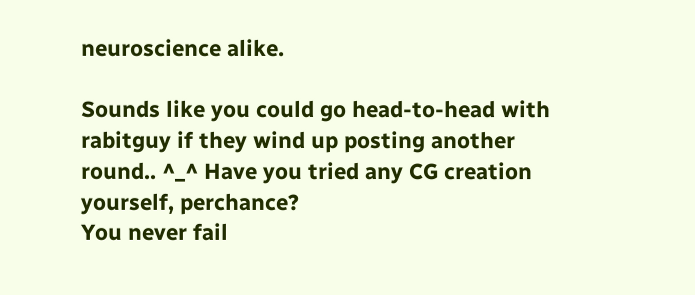neuroscience alike.

Sounds like you could go head-to-head with rabitguy if they wind up posting another round.. ^_^ Have you tried any CG creation yourself, perchance?
You never fail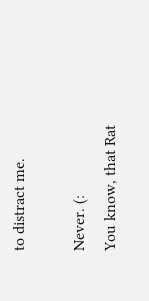to distract me.

Never. (:
You know, that Rat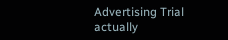Advertising Trial actually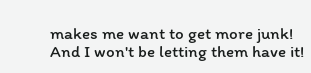makes me want to get more junk! And I won't be letting them have it!